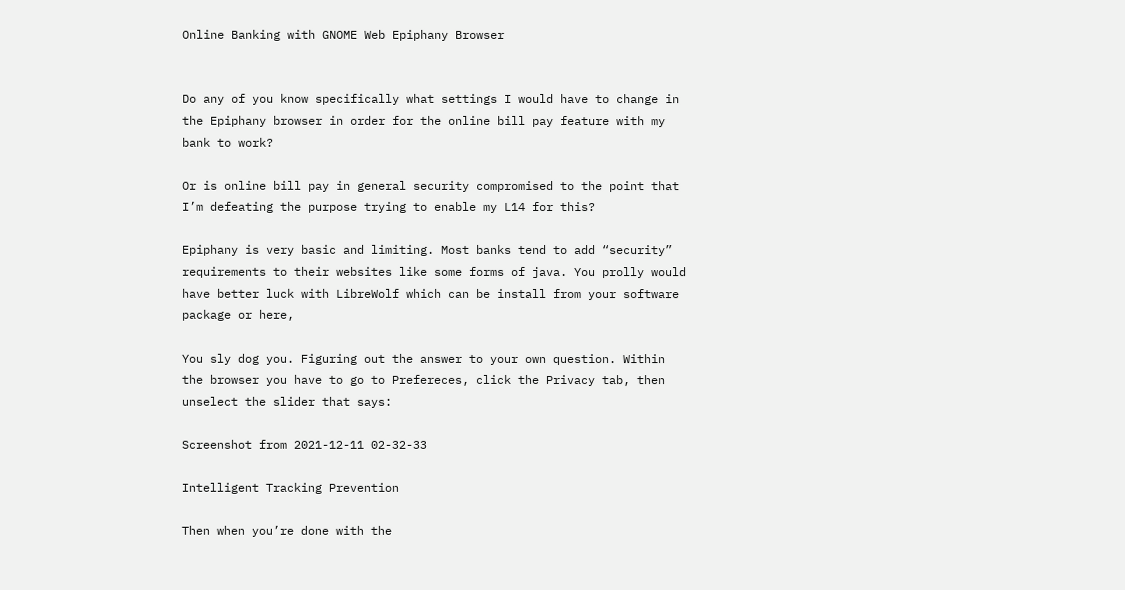Online Banking with GNOME Web Epiphany Browser


Do any of you know specifically what settings I would have to change in the Epiphany browser in order for the online bill pay feature with my bank to work?

Or is online bill pay in general security compromised to the point that I’m defeating the purpose trying to enable my L14 for this?

Epiphany is very basic and limiting. Most banks tend to add “security” requirements to their websites like some forms of java. You prolly would have better luck with LibreWolf which can be install from your software package or here,

You sly dog you. Figuring out the answer to your own question. Within the browser you have to go to Prefereces, click the Privacy tab, then unselect the slider that says:

Screenshot from 2021-12-11 02-32-33

Intelligent Tracking Prevention

Then when you’re done with the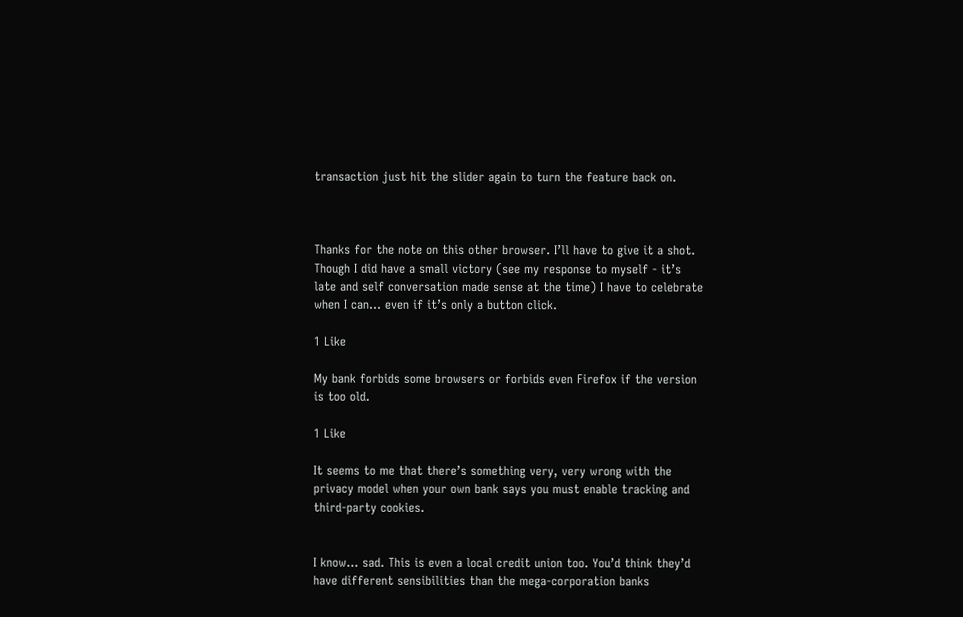transaction just hit the slider again to turn the feature back on.



Thanks for the note on this other browser. I’ll have to give it a shot. Though I did have a small victory (see my response to myself - it’s late and self conversation made sense at the time) I have to celebrate when I can… even if it’s only a button click.

1 Like

My bank forbids some browsers or forbids even Firefox if the version is too old.

1 Like

It seems to me that there’s something very, very wrong with the privacy model when your own bank says you must enable tracking and third-party cookies.


I know… sad. This is even a local credit union too. You’d think they’d have different sensibilities than the mega-corporation banks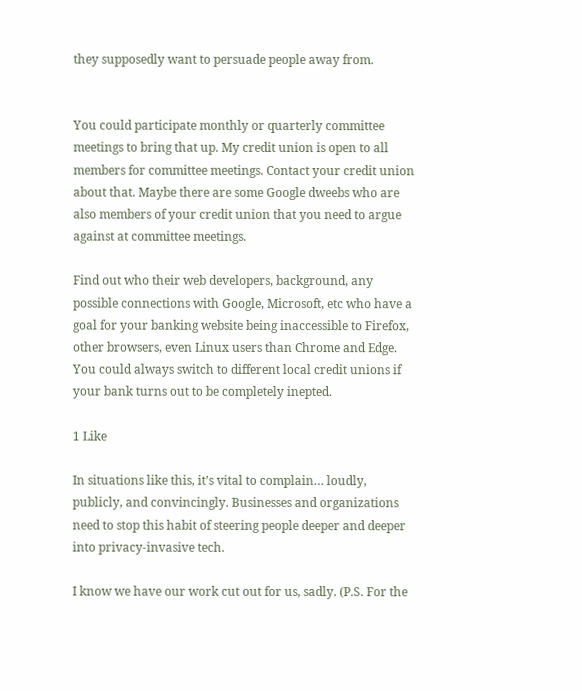they supposedly want to persuade people away from.


You could participate monthly or quarterly committee meetings to bring that up. My credit union is open to all members for committee meetings. Contact your credit union about that. Maybe there are some Google dweebs who are also members of your credit union that you need to argue against at committee meetings.

Find out who their web developers, background, any possible connections with Google, Microsoft, etc who have a goal for your banking website being inaccessible to Firefox, other browsers, even Linux users than Chrome and Edge. You could always switch to different local credit unions if your bank turns out to be completely inepted.

1 Like

In situations like this, it’s vital to complain… loudly, publicly, and convincingly. Businesses and organizations need to stop this habit of steering people deeper and deeper into privacy-invasive tech.

I know we have our work cut out for us, sadly. (P.S. For the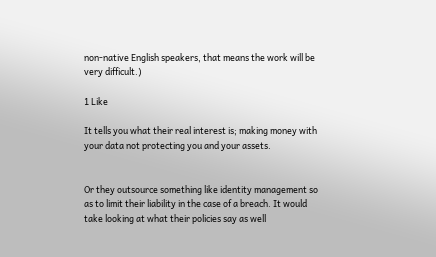non-native English speakers, that means the work will be very difficult.)

1 Like

It tells you what their real interest is; making money with your data not protecting you and your assets.


Or they outsource something like identity management so as to limit their liability in the case of a breach. It would take looking at what their policies say as well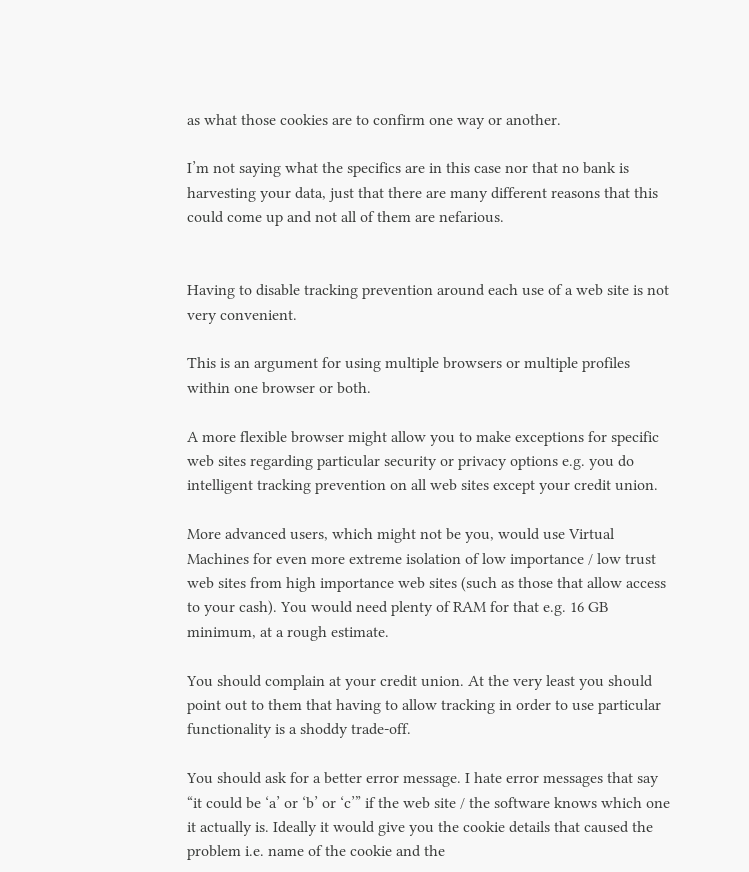as what those cookies are to confirm one way or another.

I’m not saying what the specifics are in this case nor that no bank is harvesting your data, just that there are many different reasons that this could come up and not all of them are nefarious.


Having to disable tracking prevention around each use of a web site is not very convenient.

This is an argument for using multiple browsers or multiple profiles within one browser or both.

A more flexible browser might allow you to make exceptions for specific web sites regarding particular security or privacy options e.g. you do intelligent tracking prevention on all web sites except your credit union.

More advanced users, which might not be you, would use Virtual Machines for even more extreme isolation of low importance / low trust web sites from high importance web sites (such as those that allow access to your cash). You would need plenty of RAM for that e.g. 16 GB minimum, at a rough estimate.

You should complain at your credit union. At the very least you should point out to them that having to allow tracking in order to use particular functionality is a shoddy trade-off.

You should ask for a better error message. I hate error messages that say “it could be ‘a’ or ‘b’ or ‘c’” if the web site / the software knows which one it actually is. Ideally it would give you the cookie details that caused the problem i.e. name of the cookie and the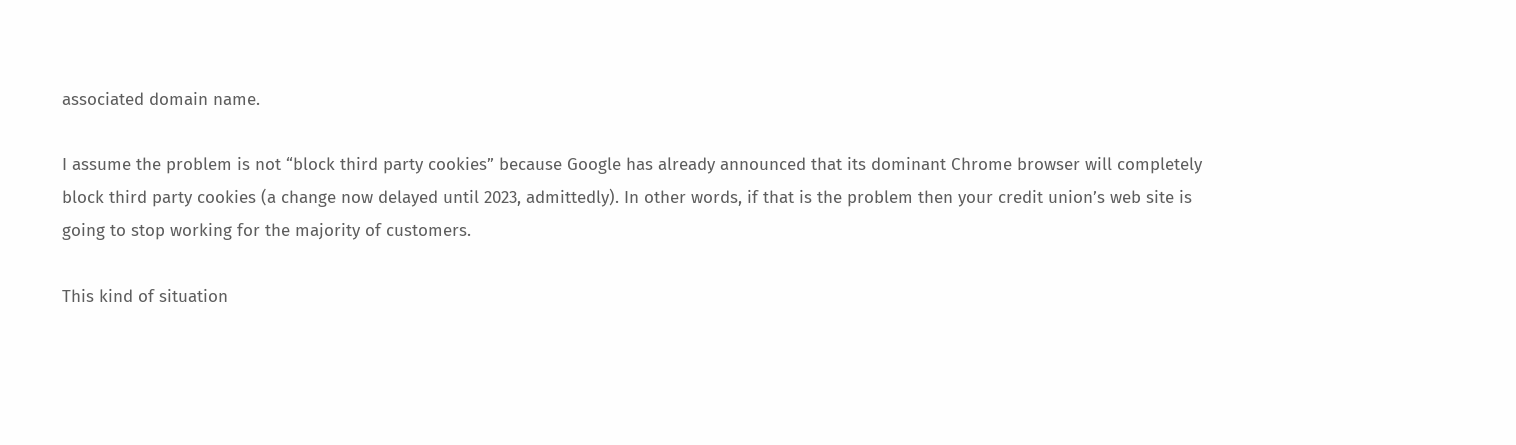associated domain name.

I assume the problem is not “block third party cookies” because Google has already announced that its dominant Chrome browser will completely block third party cookies (a change now delayed until 2023, admittedly). In other words, if that is the problem then your credit union’s web site is going to stop working for the majority of customers.

This kind of situation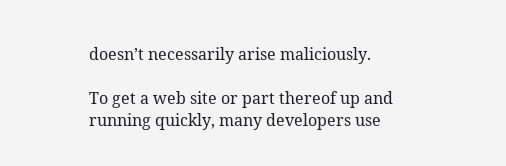doesn’t necessarily arise maliciously.

To get a web site or part thereof up and running quickly, many developers use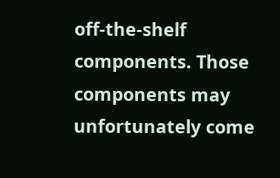off-the-shelf components. Those components may unfortunately come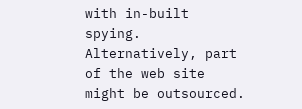with in-built spying. Alternatively, part of the web site might be outsourced.